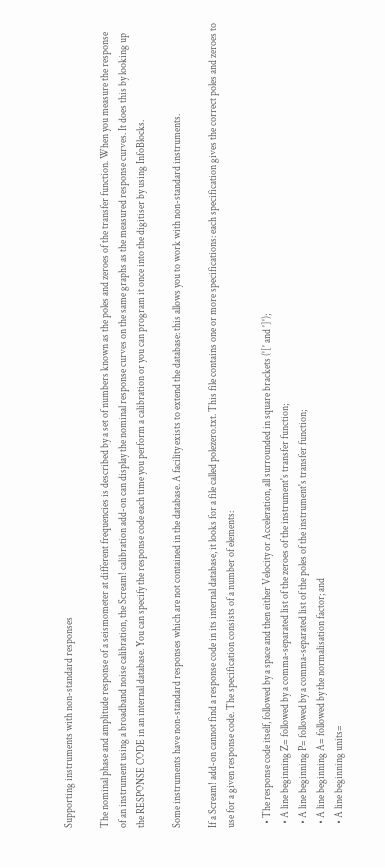Supporting instruments with non-standard responses

The nominal phase and amplitude response of a seismometer at different frequencies is described by a set of numbers known as the poles and zeroes of the transfer function. When you measure the response of an instrument using a broadband noise calibration, the Scream! calibration add-on can display the nominal response curves on the same graphs as the measured response curves. It does this by looking up the RESPONSE CODE in an internal database. You can specify the response code each time you perform a calibration or you can program it once into the digitiser by using InfoBlocks.

Some instruments have non-standard responses which are not contained in the database. A facility exists to extend the database: this allows you to work with non-standard instruments.

If a Scream! add-on cannot find a response code in its internal database, it looks for a file called polezero.txt. This file contains one or more specifications: each specification gives the correct poles and zeroes to use for a given response code. The specification consists of a number of elements:

  • The response code itself, followed by a space and then either Velocity or Acceleration, all surrounded in square brackets ('[' and ']');
  • A line beginning Z= followed by a comma-separated list of the zeroes of the instrument's transfer function;
  • A line beginning P= followed by a comma-separated list of the poles of the instrument's transfer function;
  • A line beginning A= followed by the normalisation factor; and
  • A line beginning units=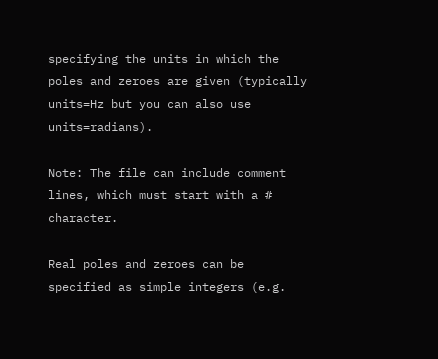specifying the units in which the poles and zeroes are given (typically units=Hz but you can also use units=radians).

Note: The file can include comment lines, which must start with a # character.

Real poles and zeroes can be specified as simple integers (e.g.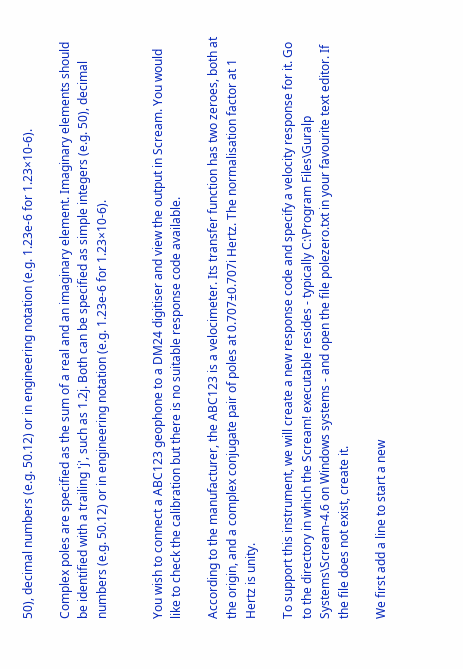50), decimal numbers (e.g. 50.12) or in engineering notation (e.g. 1.23e-6 for 1.23×10-6).

Complex poles are specified as the sum of a real and an imaginary element. Imaginary elements should be identified with a trailing 'j', such as 1.2j. Both can be specified as simple integers (e.g. 50), decimal numbers (e.g. 50.12) or in engineering notation (e.g. 1.23e-6 for 1.23×10-6).


You wish to connect a ABC123 geophone to a DM24 digitiser and view the output in Scream. You would like to check the calibration but there is no suitable response code available.

According to the manufacturer, the ABC123 is a velocimeter. Its transfer function has two zeroes, both at the origin, and a complex conjugate pair of poles at 0.707±0.707i Hertz. The normalisation factor at 1 Hertz is unity.

To support this instrument, we will create a new response code and specify a velocity response for it. Go to the directory in which the Scream! executable resides - typically C:\Program Files\Guralp Systems\Scream-4.6 on Windows systems - and open the file polezero.txt in your favourite text editor. If the file does not exist, create it.

We first add a line to start a new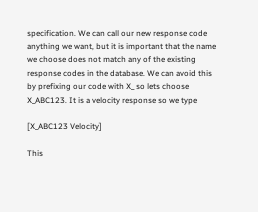specification. We can call our new response code anything we want, but it is important that the name we choose does not match any of the existing response codes in the database. We can avoid this by prefixing our code with X_ so lets choose X_ABC123. It is a velocity response so we type

[X_ABC123 Velocity]

This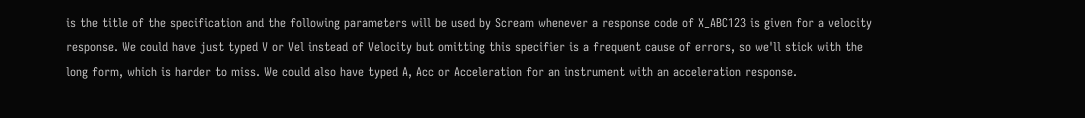is the title of the specification and the following parameters will be used by Scream whenever a response code of X_ABC123 is given for a velocity response. We could have just typed V or Vel instead of Velocity but omitting this specifier is a frequent cause of errors, so we'll stick with the long form, which is harder to miss. We could also have typed A, Acc or Acceleration for an instrument with an acceleration response.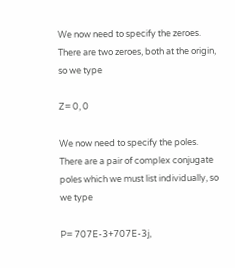We now need to specify the zeroes. There are two zeroes, both at the origin, so we type

Z= 0, 0

We now need to specify the poles. There are a pair of complex conjugate poles which we must list individually, so we type

P= 707E-3+707E-3j,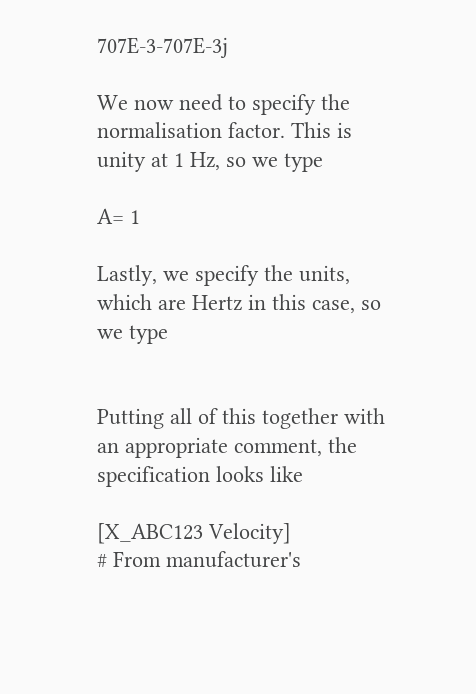707E-3-707E-3j

We now need to specify the normalisation factor. This is unity at 1 Hz, so we type

A= 1

Lastly, we specify the units, which are Hertz in this case, so we type


Putting all of this together with an appropriate comment, the specification looks like

[X_ABC123 Velocity]
# From manufacturer's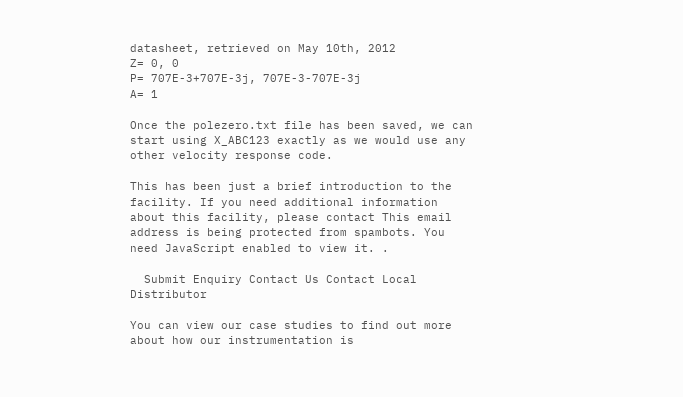datasheet, retrieved on May 10th, 2012
Z= 0, 0
P= 707E-3+707E-3j, 707E-3-707E-3j
A= 1

Once the polezero.txt file has been saved, we can start using X_ABC123 exactly as we would use any other velocity response code.

This has been just a brief introduction to the facility. If you need additional information about this facility, please contact This email address is being protected from spambots. You need JavaScript enabled to view it. .

  Submit Enquiry Contact Us Contact Local Distributor

You can view our case studies to find out more about how our instrumentation is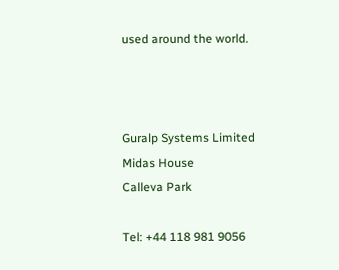used around the world.



Guralp Systems Limited
Midas House
Calleva Park

Tel: +44 118 981 9056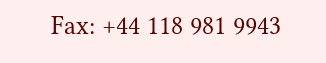Fax: +44 118 981 9943